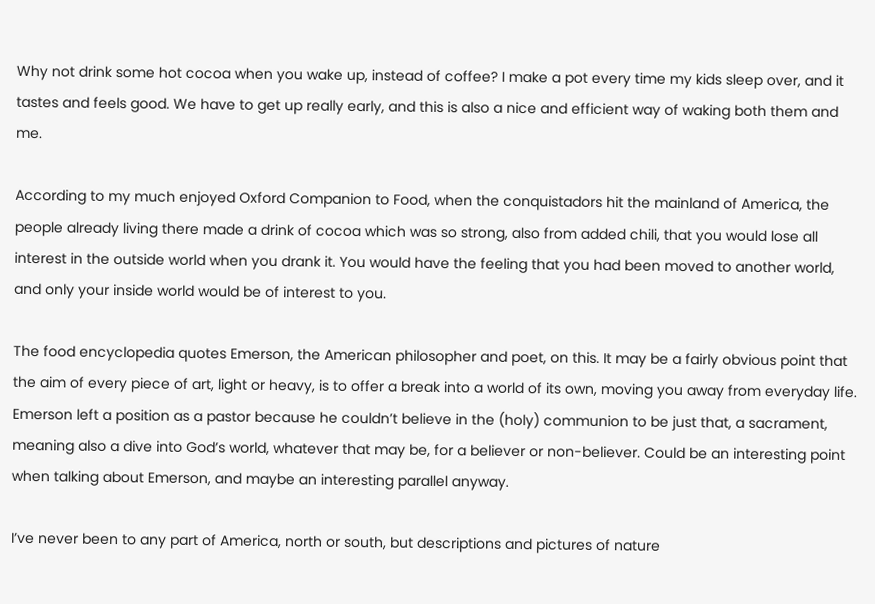Why not drink some hot cocoa when you wake up, instead of coffee? I make a pot every time my kids sleep over, and it tastes and feels good. We have to get up really early, and this is also a nice and efficient way of waking both them and me.

According to my much enjoyed Oxford Companion to Food, when the conquistadors hit the mainland of America, the people already living there made a drink of cocoa which was so strong, also from added chili, that you would lose all interest in the outside world when you drank it. You would have the feeling that you had been moved to another world, and only your inside world would be of interest to you.

The food encyclopedia quotes Emerson, the American philosopher and poet, on this. It may be a fairly obvious point that the aim of every piece of art, light or heavy, is to offer a break into a world of its own, moving you away from everyday life. Emerson left a position as a pastor because he couldn’t believe in the (holy) communion to be just that, a sacrament, meaning also a dive into God’s world, whatever that may be, for a believer or non-believer. Could be an interesting point when talking about Emerson, and maybe an interesting parallel anyway.

I’ve never been to any part of America, north or south, but descriptions and pictures of nature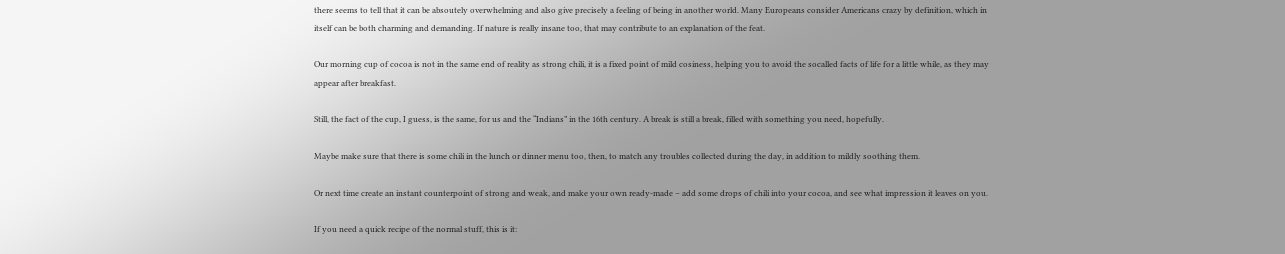there seems to tell that it can be absoutely overwhelming and also give precisely a feeling of being in another world. Many Europeans consider Americans crazy by definition, which in itself can be both charming and demanding. If nature is really insane too, that may contribute to an explanation of the feat.

Our morning cup of cocoa is not in the same end of reality as strong chili, it is a fixed point of mild cosiness, helping you to avoid the socalled facts of life for a little while, as they may appear after breakfast.

Still, the fact of the cup, I guess, is the same, for us and the “Indians” in the 16th century. A break is still a break, filled with something you need, hopefully.

Maybe make sure that there is some chili in the lunch or dinner menu too, then, to match any troubles collected during the day, in addition to mildly soothing them.

Or next time create an instant counterpoint of strong and weak, and make your own ready-made – add some drops of chili into your cocoa, and see what impression it leaves on you.

If you need a quick recipe of the normal stuff, this is it: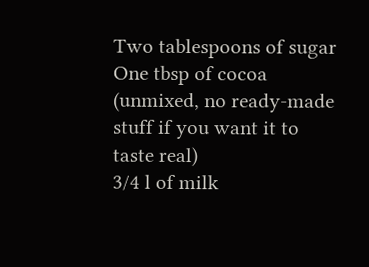Two tablespoons of sugar
One tbsp of cocoa (unmixed, no ready-made stuff if you want it to taste real)
3/4 l of milk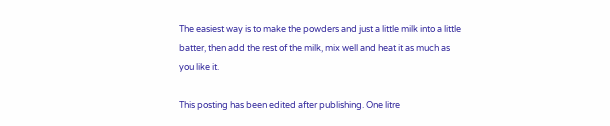The easiest way is to make the powders and just a little milk into a little batter, then add the rest of the milk, mix well and heat it as much as you like it.

This posting has been edited after publishing. One litre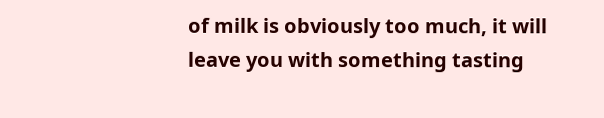of milk is obviously too much, it will leave you with something tasting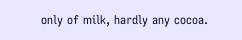only of milk, hardly any cocoa.